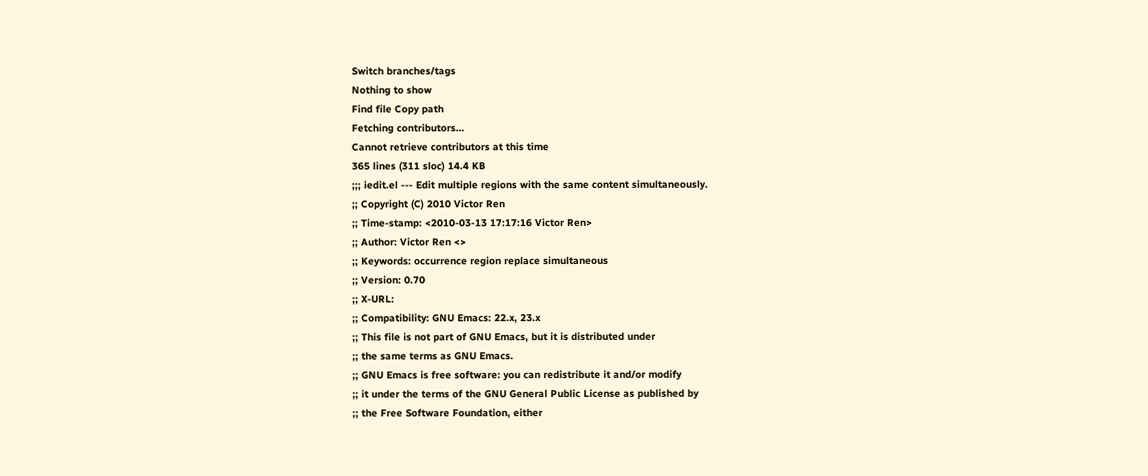Switch branches/tags
Nothing to show
Find file Copy path
Fetching contributors…
Cannot retrieve contributors at this time
365 lines (311 sloc) 14.4 KB
;;; iedit.el --- Edit multiple regions with the same content simultaneously.
;; Copyright (C) 2010 Victor Ren
;; Time-stamp: <2010-03-13 17:17:16 Victor Ren>
;; Author: Victor Ren <>
;; Keywords: occurrence region replace simultaneous
;; Version: 0.70
;; X-URL:
;; Compatibility: GNU Emacs: 22.x, 23.x
;; This file is not part of GNU Emacs, but it is distributed under
;; the same terms as GNU Emacs.
;; GNU Emacs is free software: you can redistribute it and/or modify
;; it under the terms of the GNU General Public License as published by
;; the Free Software Foundation, either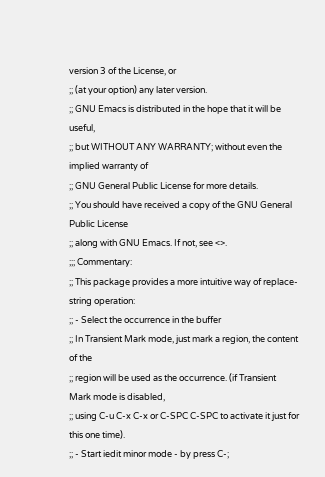version 3 of the License, or
;; (at your option) any later version.
;; GNU Emacs is distributed in the hope that it will be useful,
;; but WITHOUT ANY WARRANTY; without even the implied warranty of
;; GNU General Public License for more details.
;; You should have received a copy of the GNU General Public License
;; along with GNU Emacs. If not, see <>.
;;; Commentary:
;; This package provides a more intuitive way of replace-string operation:
;; - Select the occurrence in the buffer
;; In Transient Mark mode, just mark a region, the content of the
;; region will be used as the occurrence. (if Transient Mark mode is disabled,
;; using C-u C-x C-x or C-SPC C-SPC to activate it just for this one time).
;; - Start iedit minor mode - by press C-;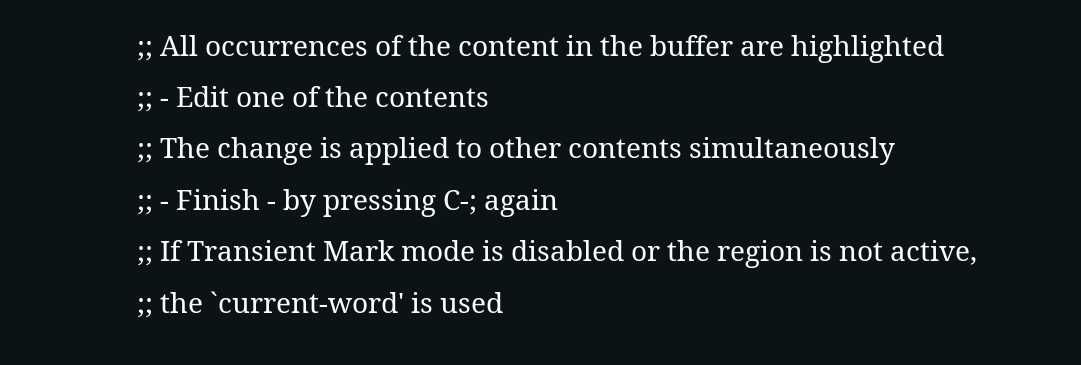;; All occurrences of the content in the buffer are highlighted
;; - Edit one of the contents
;; The change is applied to other contents simultaneously
;; - Finish - by pressing C-; again
;; If Transient Mark mode is disabled or the region is not active,
;; the `current-word' is used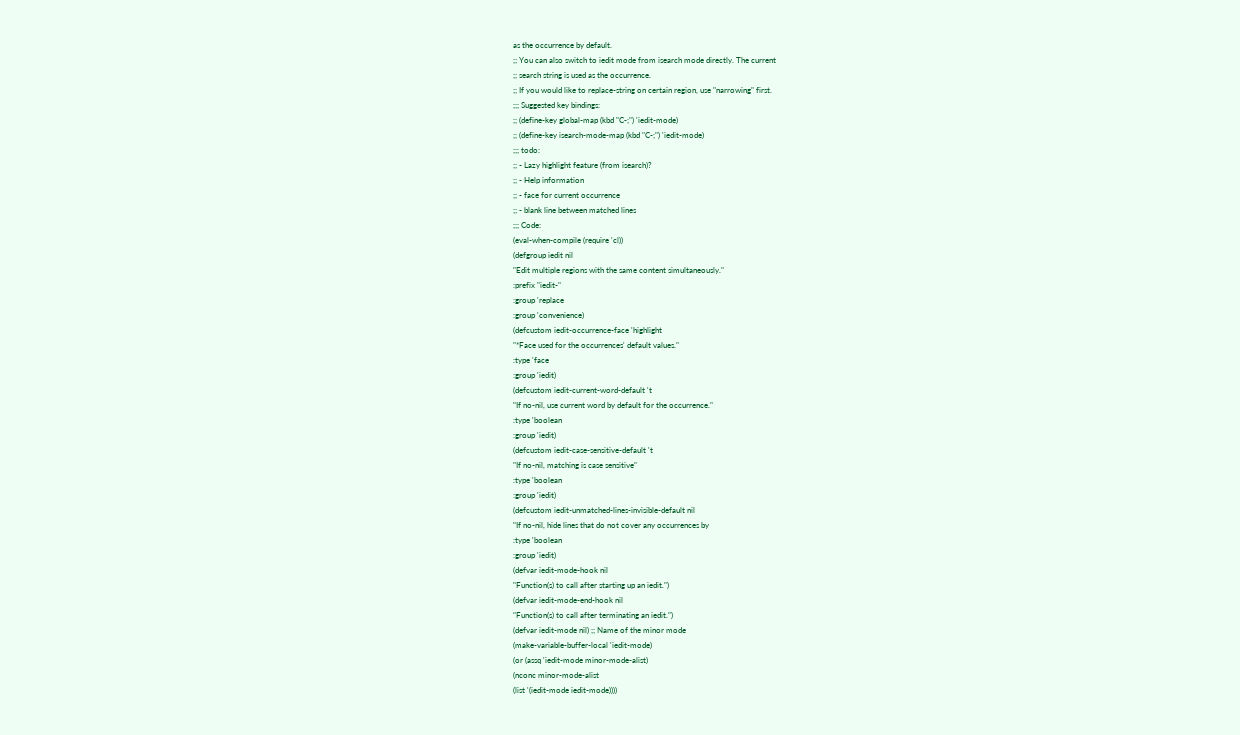as the occurrence by default.
;; You can also switch to iedit mode from isearch mode directly. The current
;; search string is used as the occurrence.
;; If you would like to replace-string on certain region, use "narrowing" first.
;;; Suggested key bindings:
;; (define-key global-map (kbd "C-;") 'iedit-mode)
;; (define-key isearch-mode-map (kbd "C-;") 'iedit-mode)
;;; todo:
;; - Lazy highlight feature (from isearch)?
;; - Help information
;; - face for current occurrence
;; - blank line between matched lines
;;; Code:
(eval-when-compile (require 'cl))
(defgroup iedit nil
"Edit multiple regions with the same content simultaneously."
:prefix "iedit-"
:group 'replace
:group 'convenience)
(defcustom iedit-occurrence-face 'highlight
"*Face used for the occurrences' default values."
:type 'face
:group 'iedit)
(defcustom iedit-current-word-default 't
"If no-nil, use current word by default for the occurrence."
:type 'boolean
:group 'iedit)
(defcustom iedit-case-sensitive-default 't
"If no-nil, matching is case sensitive"
:type 'boolean
:group 'iedit)
(defcustom iedit-unmatched-lines-invisible-default nil
"If no-nil, hide lines that do not cover any occurrences by
:type 'boolean
:group 'iedit)
(defvar iedit-mode-hook nil
"Function(s) to call after starting up an iedit.")
(defvar iedit-mode-end-hook nil
"Function(s) to call after terminating an iedit.")
(defvar iedit-mode nil) ;; Name of the minor mode
(make-variable-buffer-local 'iedit-mode)
(or (assq 'iedit-mode minor-mode-alist)
(nconc minor-mode-alist
(list '(iedit-mode iedit-mode))))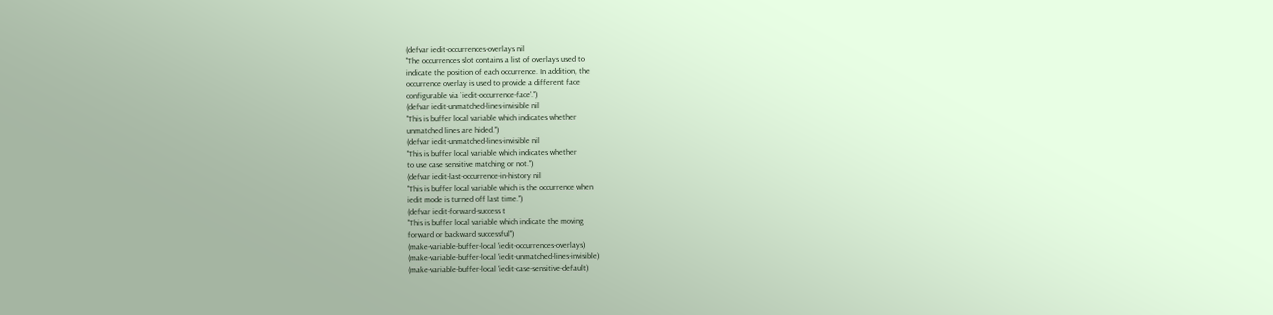(defvar iedit-occurrences-overlays nil
"The occurrences slot contains a list of overlays used to
indicate the position of each occurrence. In addition, the
occurrence overlay is used to provide a different face
configurable via `iedit-occurrence-face'.")
(defvar iedit-unmatched-lines-invisible nil
"This is buffer local variable which indicates whether
unmatched lines are hided.")
(defvar iedit-unmatched-lines-invisible nil
"This is buffer local variable which indicates whether
to use case sensitive matching or not.")
(defvar iedit-last-occurrence-in-history nil
"This is buffer local variable which is the occurrence when
iedit mode is turned off last time.")
(defvar iedit-forward-success t
"This is buffer local variable which indicate the moving
forward or backward successful")
(make-variable-buffer-local 'iedit-occurrences-overlays)
(make-variable-buffer-local 'iedit-unmatched-lines-invisible)
(make-variable-buffer-local 'iedit-case-sensitive-default)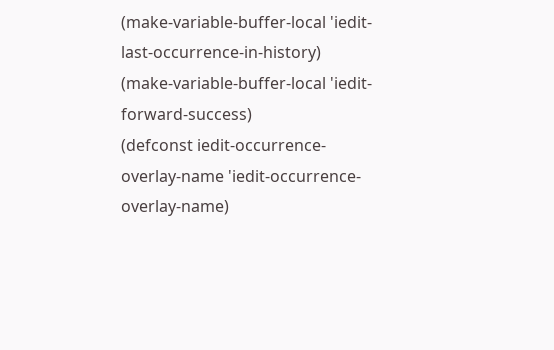(make-variable-buffer-local 'iedit-last-occurrence-in-history)
(make-variable-buffer-local 'iedit-forward-success)
(defconst iedit-occurrence-overlay-name 'iedit-occurrence-overlay-name)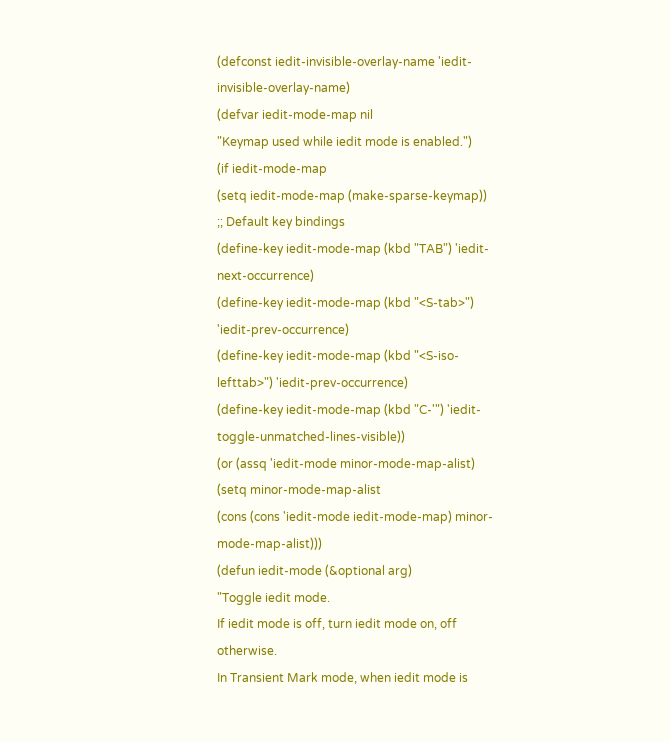(defconst iedit-invisible-overlay-name 'iedit-invisible-overlay-name)
(defvar iedit-mode-map nil
"Keymap used while iedit mode is enabled.")
(if iedit-mode-map
(setq iedit-mode-map (make-sparse-keymap))
;; Default key bindings
(define-key iedit-mode-map (kbd "TAB") 'iedit-next-occurrence)
(define-key iedit-mode-map (kbd "<S-tab>") 'iedit-prev-occurrence)
(define-key iedit-mode-map (kbd "<S-iso-lefttab>") 'iedit-prev-occurrence)
(define-key iedit-mode-map (kbd "C-'") 'iedit-toggle-unmatched-lines-visible))
(or (assq 'iedit-mode minor-mode-map-alist)
(setq minor-mode-map-alist
(cons (cons 'iedit-mode iedit-mode-map) minor-mode-map-alist)))
(defun iedit-mode (&optional arg)
"Toggle iedit mode.
If iedit mode is off, turn iedit mode on, off otherwise.
In Transient Mark mode, when iedit mode is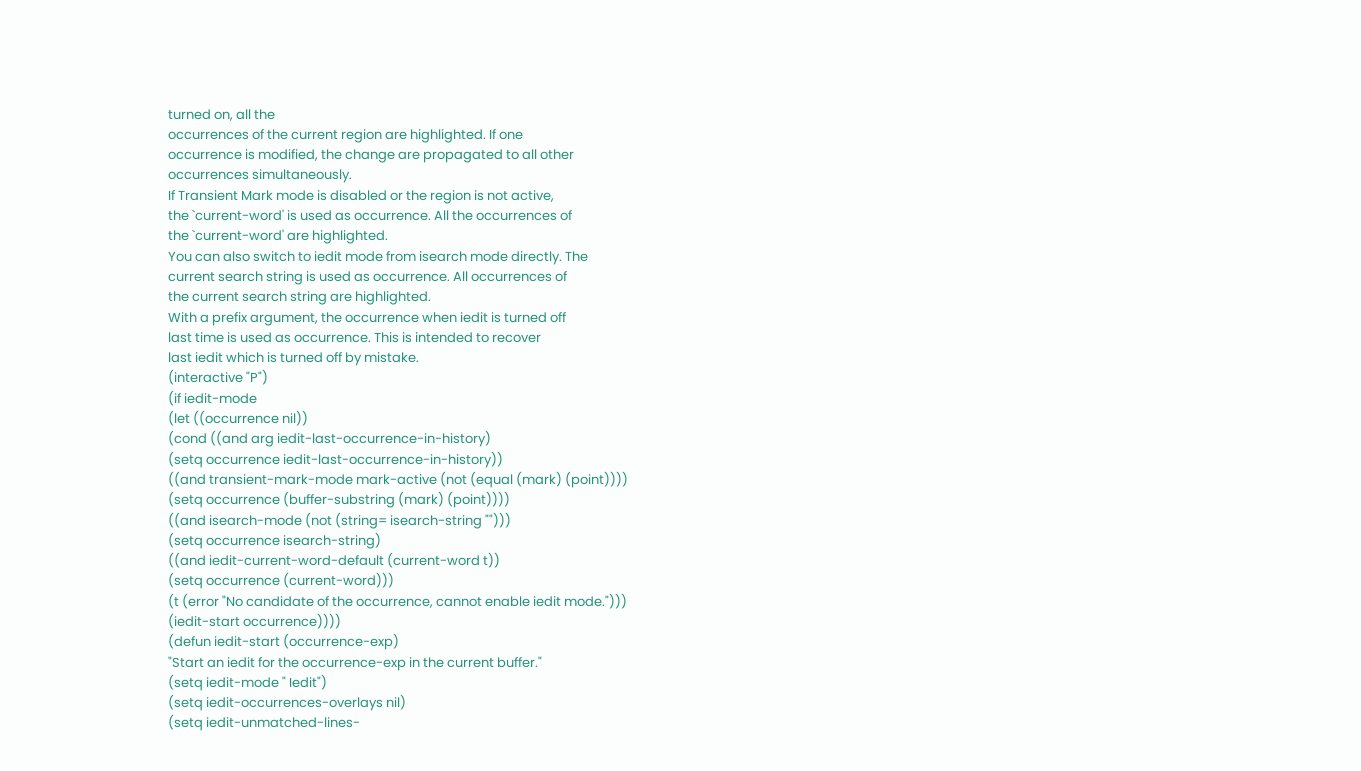turned on, all the
occurrences of the current region are highlighted. If one
occurrence is modified, the change are propagated to all other
occurrences simultaneously.
If Transient Mark mode is disabled or the region is not active,
the `current-word' is used as occurrence. All the occurrences of
the `current-word' are highlighted.
You can also switch to iedit mode from isearch mode directly. The
current search string is used as occurrence. All occurrences of
the current search string are highlighted.
With a prefix argument, the occurrence when iedit is turned off
last time is used as occurrence. This is intended to recover
last iedit which is turned off by mistake.
(interactive "P")
(if iedit-mode
(let ((occurrence nil))
(cond ((and arg iedit-last-occurrence-in-history)
(setq occurrence iedit-last-occurrence-in-history))
((and transient-mark-mode mark-active (not (equal (mark) (point))))
(setq occurrence (buffer-substring (mark) (point))))
((and isearch-mode (not (string= isearch-string "")))
(setq occurrence isearch-string)
((and iedit-current-word-default (current-word t))
(setq occurrence (current-word)))
(t (error "No candidate of the occurrence, cannot enable iedit mode.")))
(iedit-start occurrence))))
(defun iedit-start (occurrence-exp)
"Start an iedit for the occurrence-exp in the current buffer."
(setq iedit-mode " Iedit")
(setq iedit-occurrences-overlays nil)
(setq iedit-unmatched-lines-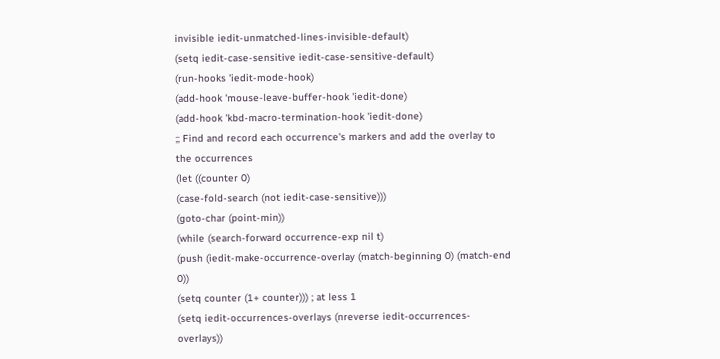invisible iedit-unmatched-lines-invisible-default)
(setq iedit-case-sensitive iedit-case-sensitive-default)
(run-hooks 'iedit-mode-hook)
(add-hook 'mouse-leave-buffer-hook 'iedit-done)
(add-hook 'kbd-macro-termination-hook 'iedit-done)
;; Find and record each occurrence's markers and add the overlay to the occurrences
(let ((counter 0)
(case-fold-search (not iedit-case-sensitive)))
(goto-char (point-min))
(while (search-forward occurrence-exp nil t)
(push (iedit-make-occurrence-overlay (match-beginning 0) (match-end 0))
(setq counter (1+ counter))) ; at less 1
(setq iedit-occurrences-overlays (nreverse iedit-occurrences-overlays))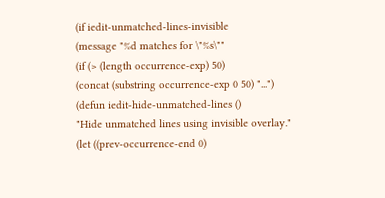(if iedit-unmatched-lines-invisible
(message "%d matches for \"%s\""
(if (> (length occurrence-exp) 50)
(concat (substring occurrence-exp 0 50) "...")
(defun iedit-hide-unmatched-lines ()
"Hide unmatched lines using invisible overlay."
(let ((prev-occurrence-end 0)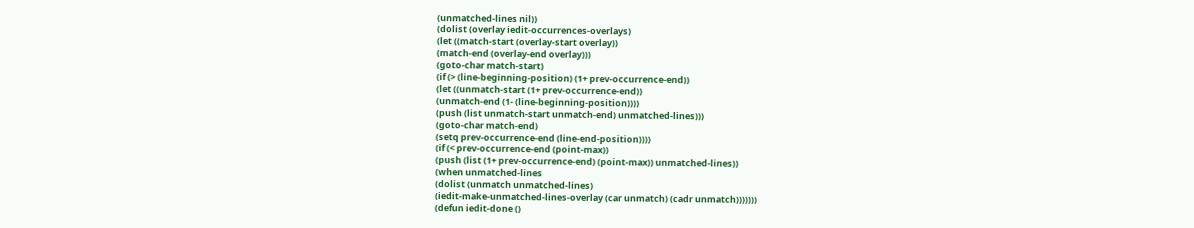(unmatched-lines nil))
(dolist (overlay iedit-occurrences-overlays)
(let ((match-start (overlay-start overlay))
(match-end (overlay-end overlay)))
(goto-char match-start)
(if (> (line-beginning-position) (1+ prev-occurrence-end))
(let ((unmatch-start (1+ prev-occurrence-end))
(unmatch-end (1- (line-beginning-position))))
(push (list unmatch-start unmatch-end) unmatched-lines)))
(goto-char match-end)
(setq prev-occurrence-end (line-end-position))))
(if (< prev-occurrence-end (point-max))
(push (list (1+ prev-occurrence-end) (point-max)) unmatched-lines))
(when unmatched-lines
(dolist (unmatch unmatched-lines)
(iedit-make-unmatched-lines-overlay (car unmatch) (cadr unmatch)))))))
(defun iedit-done ()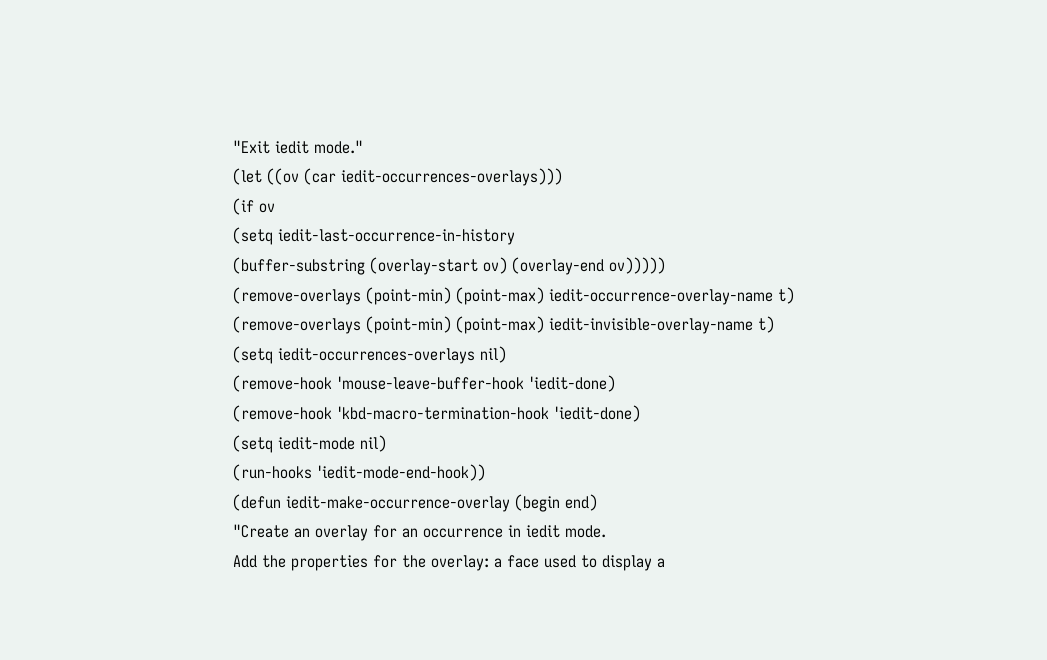"Exit iedit mode."
(let ((ov (car iedit-occurrences-overlays)))
(if ov
(setq iedit-last-occurrence-in-history
(buffer-substring (overlay-start ov) (overlay-end ov)))))
(remove-overlays (point-min) (point-max) iedit-occurrence-overlay-name t)
(remove-overlays (point-min) (point-max) iedit-invisible-overlay-name t)
(setq iedit-occurrences-overlays nil)
(remove-hook 'mouse-leave-buffer-hook 'iedit-done)
(remove-hook 'kbd-macro-termination-hook 'iedit-done)
(setq iedit-mode nil)
(run-hooks 'iedit-mode-end-hook))
(defun iedit-make-occurrence-overlay (begin end)
"Create an overlay for an occurrence in iedit mode.
Add the properties for the overlay: a face used to display a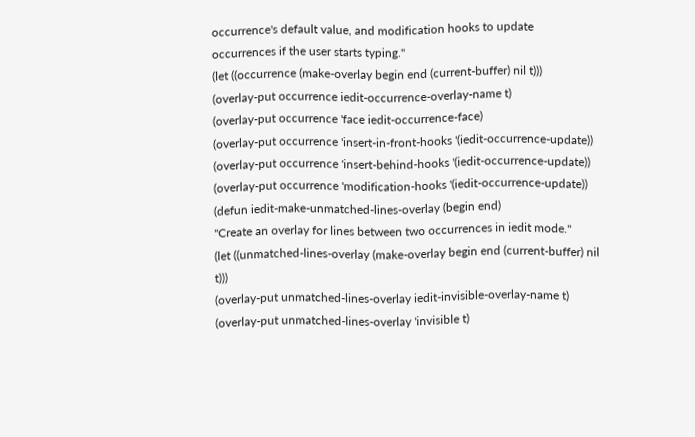occurrence's default value, and modification hooks to update
occurrences if the user starts typing."
(let ((occurrence (make-overlay begin end (current-buffer) nil t)))
(overlay-put occurrence iedit-occurrence-overlay-name t)
(overlay-put occurrence 'face iedit-occurrence-face)
(overlay-put occurrence 'insert-in-front-hooks '(iedit-occurrence-update))
(overlay-put occurrence 'insert-behind-hooks '(iedit-occurrence-update))
(overlay-put occurrence 'modification-hooks '(iedit-occurrence-update))
(defun iedit-make-unmatched-lines-overlay (begin end)
"Create an overlay for lines between two occurrences in iedit mode."
(let ((unmatched-lines-overlay (make-overlay begin end (current-buffer) nil t)))
(overlay-put unmatched-lines-overlay iedit-invisible-overlay-name t)
(overlay-put unmatched-lines-overlay 'invisible t)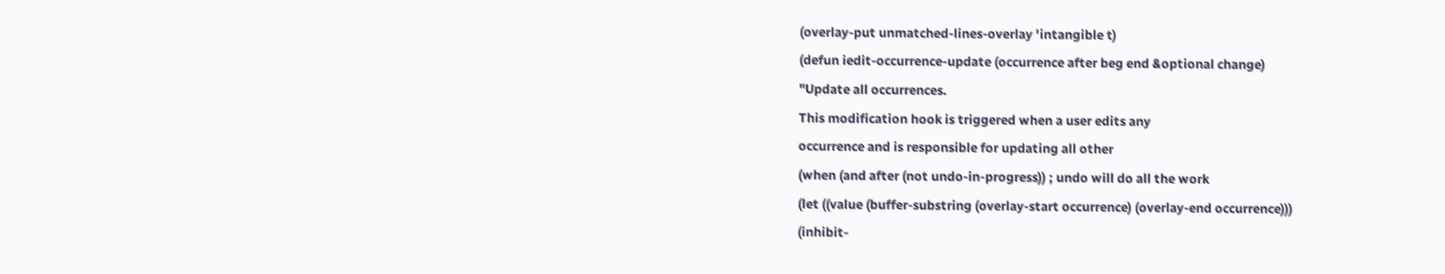(overlay-put unmatched-lines-overlay 'intangible t)
(defun iedit-occurrence-update (occurrence after beg end &optional change)
"Update all occurrences.
This modification hook is triggered when a user edits any
occurrence and is responsible for updating all other
(when (and after (not undo-in-progress)) ; undo will do all the work
(let ((value (buffer-substring (overlay-start occurrence) (overlay-end occurrence)))
(inhibit-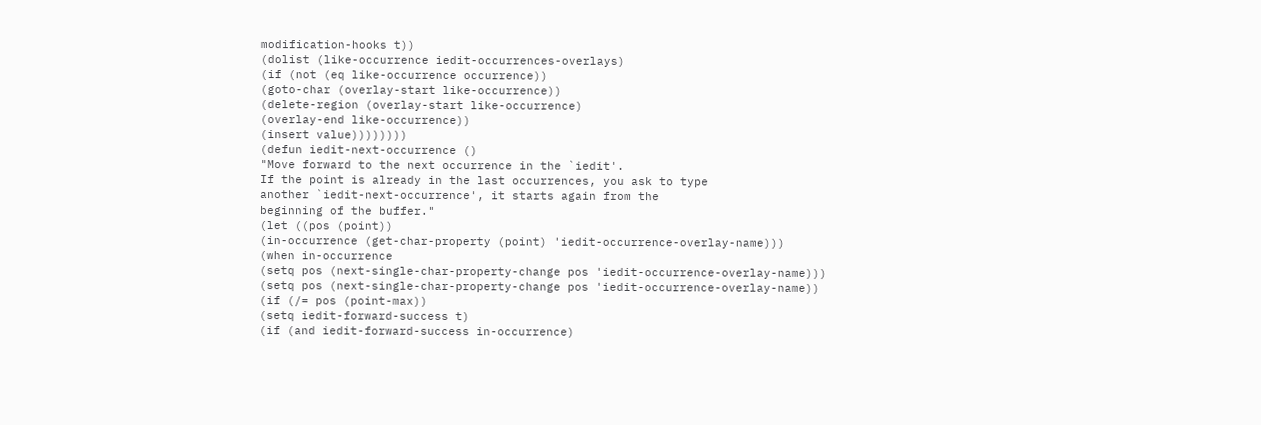modification-hooks t))
(dolist (like-occurrence iedit-occurrences-overlays)
(if (not (eq like-occurrence occurrence))
(goto-char (overlay-start like-occurrence))
(delete-region (overlay-start like-occurrence)
(overlay-end like-occurrence))
(insert value))))))))
(defun iedit-next-occurrence ()
"Move forward to the next occurrence in the `iedit'.
If the point is already in the last occurrences, you ask to type
another `iedit-next-occurrence', it starts again from the
beginning of the buffer."
(let ((pos (point))
(in-occurrence (get-char-property (point) 'iedit-occurrence-overlay-name)))
(when in-occurrence
(setq pos (next-single-char-property-change pos 'iedit-occurrence-overlay-name)))
(setq pos (next-single-char-property-change pos 'iedit-occurrence-overlay-name))
(if (/= pos (point-max))
(setq iedit-forward-success t)
(if (and iedit-forward-success in-occurrence)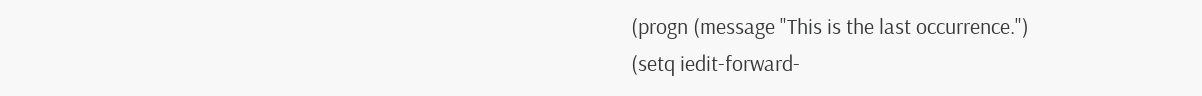(progn (message "This is the last occurrence.")
(setq iedit-forward-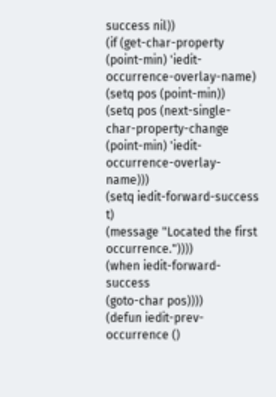success nil))
(if (get-char-property (point-min) 'iedit-occurrence-overlay-name)
(setq pos (point-min))
(setq pos (next-single-char-property-change (point-min) 'iedit-occurrence-overlay-name)))
(setq iedit-forward-success t)
(message "Located the first occurrence."))))
(when iedit-forward-success
(goto-char pos))))
(defun iedit-prev-occurrence ()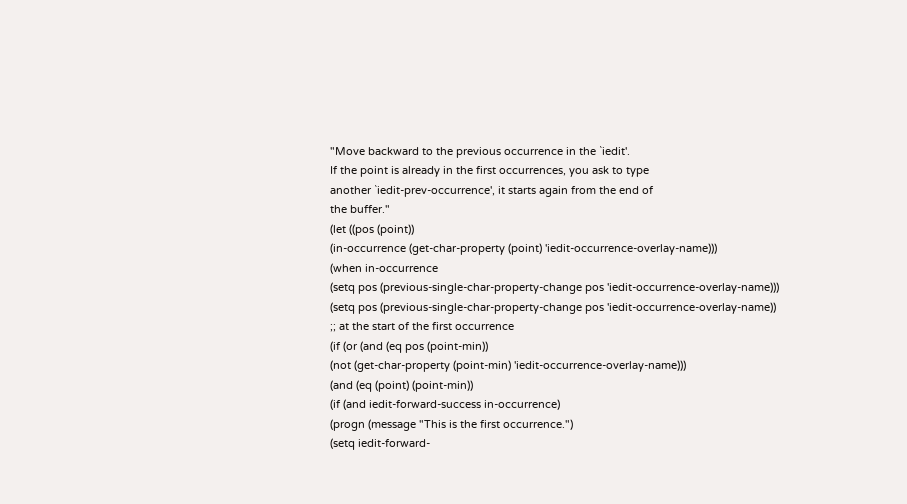"Move backward to the previous occurrence in the `iedit'.
If the point is already in the first occurrences, you ask to type
another `iedit-prev-occurrence', it starts again from the end of
the buffer."
(let ((pos (point))
(in-occurrence (get-char-property (point) 'iedit-occurrence-overlay-name)))
(when in-occurrence
(setq pos (previous-single-char-property-change pos 'iedit-occurrence-overlay-name)))
(setq pos (previous-single-char-property-change pos 'iedit-occurrence-overlay-name))
;; at the start of the first occurrence
(if (or (and (eq pos (point-min))
(not (get-char-property (point-min) 'iedit-occurrence-overlay-name)))
(and (eq (point) (point-min))
(if (and iedit-forward-success in-occurrence)
(progn (message "This is the first occurrence.")
(setq iedit-forward-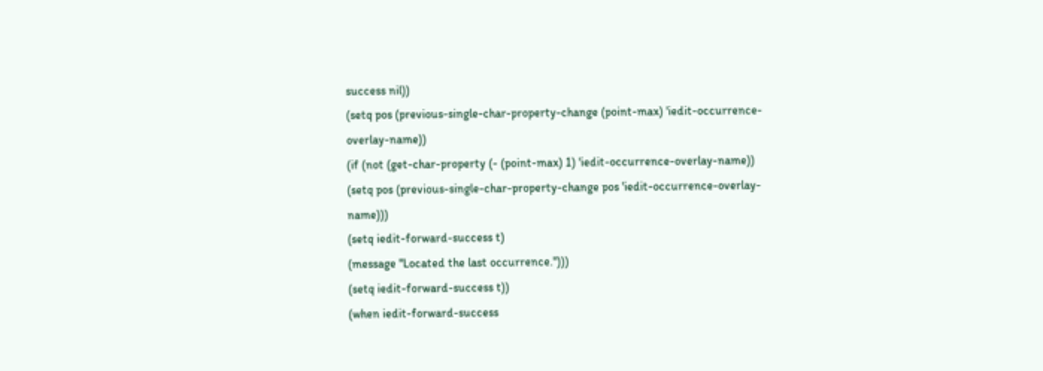success nil))
(setq pos (previous-single-char-property-change (point-max) 'iedit-occurrence-overlay-name))
(if (not (get-char-property (- (point-max) 1) 'iedit-occurrence-overlay-name))
(setq pos (previous-single-char-property-change pos 'iedit-occurrence-overlay-name)))
(setq iedit-forward-success t)
(message "Located the last occurrence.")))
(setq iedit-forward-success t))
(when iedit-forward-success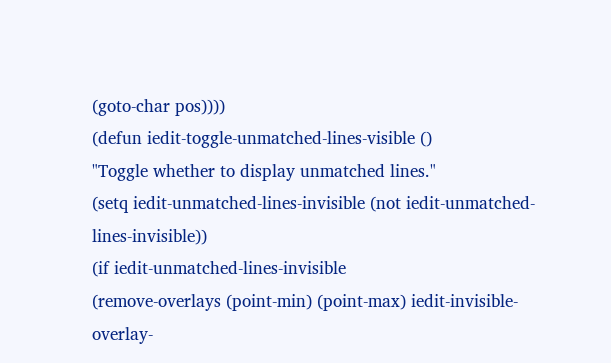(goto-char pos))))
(defun iedit-toggle-unmatched-lines-visible ()
"Toggle whether to display unmatched lines."
(setq iedit-unmatched-lines-invisible (not iedit-unmatched-lines-invisible))
(if iedit-unmatched-lines-invisible
(remove-overlays (point-min) (point-max) iedit-invisible-overlay-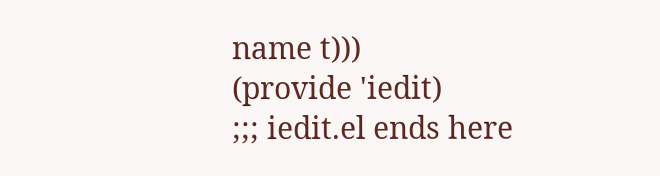name t)))
(provide 'iedit)
;;; iedit.el ends here